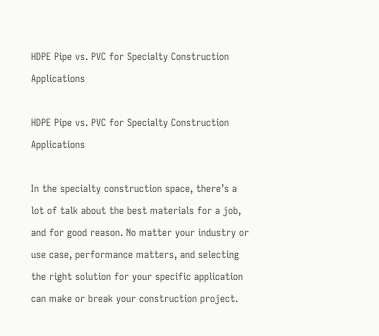HDPE Pipe vs. PVC for Specialty Construction Applications

HDPE Pipe vs. PVC for Specialty Construction Applications

In the specialty construction space, there’s a lot of talk about the best materials for a job, and for good reason. No matter your industry or use case, performance matters, and selecting the right solution for your specific application can make or break your construction project.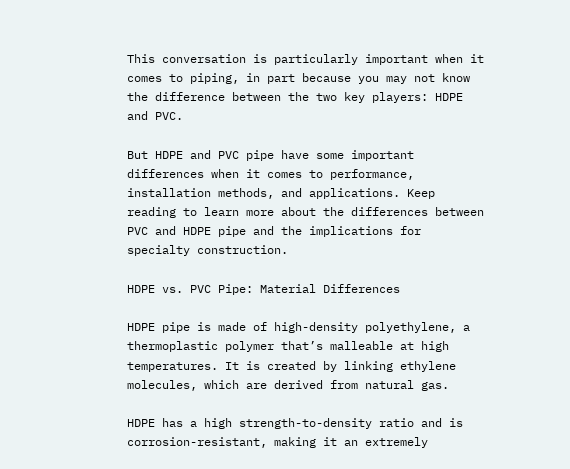This conversation is particularly important when it comes to piping, in part because you may not know the difference between the two key players: HDPE and PVC.

But HDPE and PVC pipe have some important differences when it comes to performance, installation methods, and applications. Keep reading to learn more about the differences between PVC and HDPE pipe and the implications for specialty construction.

HDPE vs. PVC Pipe: Material Differences

HDPE pipe is made of high-density polyethylene, a thermoplastic polymer that’s malleable at high temperatures. It is created by linking ethylene molecules, which are derived from natural gas.

HDPE has a high strength-to-density ratio and is corrosion-resistant, making it an extremely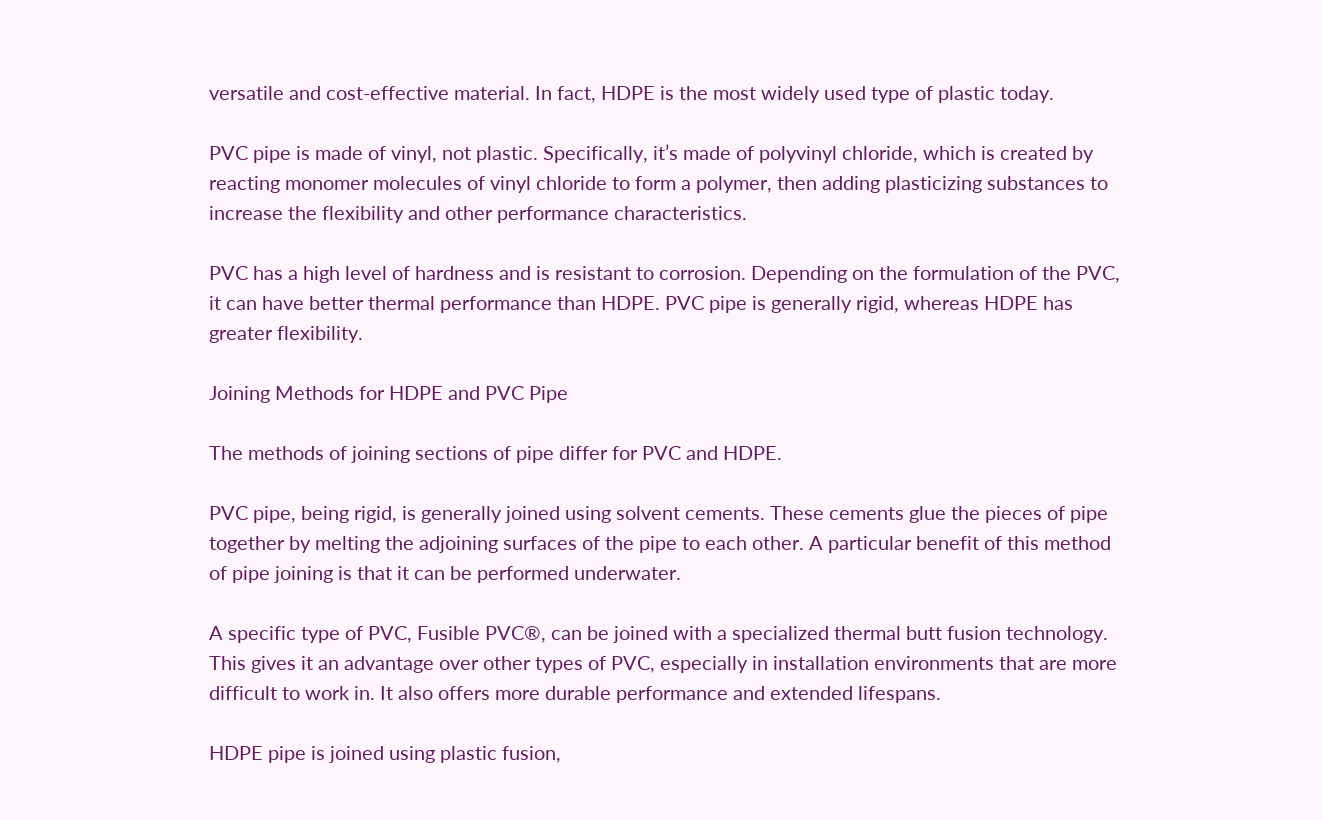versatile and cost-effective material. In fact, HDPE is the most widely used type of plastic today.

PVC pipe is made of vinyl, not plastic. Specifically, it’s made of polyvinyl chloride, which is created by reacting monomer molecules of vinyl chloride to form a polymer, then adding plasticizing substances to increase the flexibility and other performance characteristics.

PVC has a high level of hardness and is resistant to corrosion. Depending on the formulation of the PVC, it can have better thermal performance than HDPE. PVC pipe is generally rigid, whereas HDPE has greater flexibility.

Joining Methods for HDPE and PVC Pipe

The methods of joining sections of pipe differ for PVC and HDPE.

PVC pipe, being rigid, is generally joined using solvent cements. These cements glue the pieces of pipe together by melting the adjoining surfaces of the pipe to each other. A particular benefit of this method of pipe joining is that it can be performed underwater.

A specific type of PVC, Fusible PVC®, can be joined with a specialized thermal butt fusion technology. This gives it an advantage over other types of PVC, especially in installation environments that are more difficult to work in. It also offers more durable performance and extended lifespans.

HDPE pipe is joined using plastic fusion,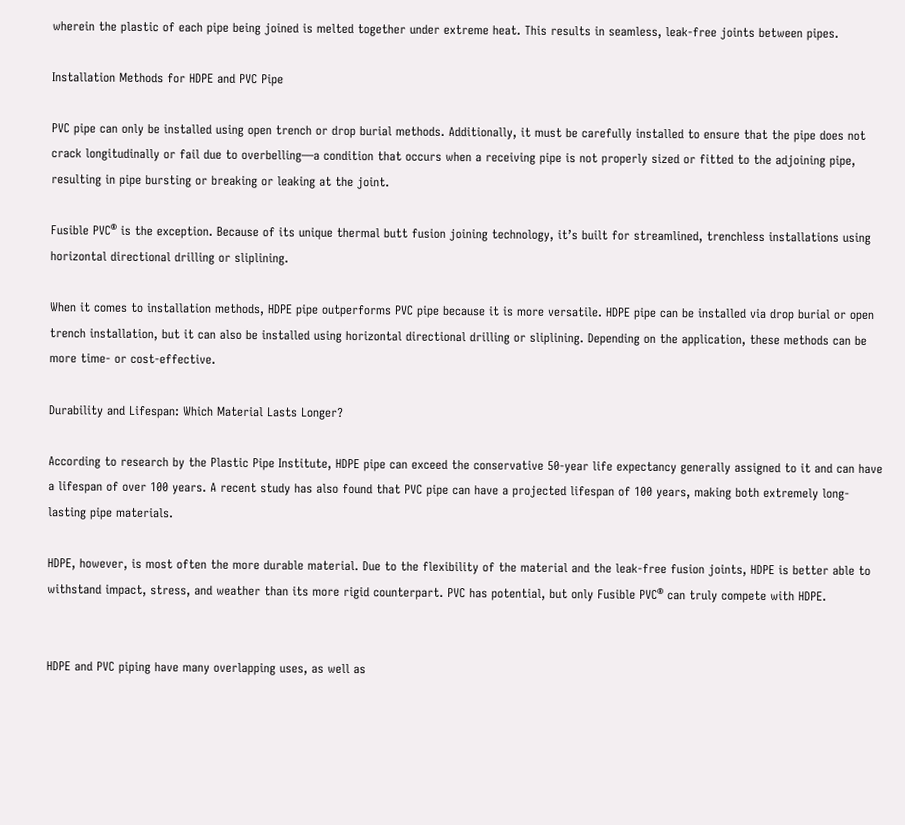wherein the plastic of each pipe being joined is melted together under extreme heat. This results in seamless, leak-free joints between pipes.

Installation Methods for HDPE and PVC Pipe

PVC pipe can only be installed using open trench or drop burial methods. Additionally, it must be carefully installed to ensure that the pipe does not crack longitudinally or fail due to overbelling—a condition that occurs when a receiving pipe is not properly sized or fitted to the adjoining pipe, resulting in pipe bursting or breaking or leaking at the joint.

Fusible PVC® is the exception. Because of its unique thermal butt fusion joining technology, it’s built for streamlined, trenchless installations using horizontal directional drilling or sliplining.

When it comes to installation methods, HDPE pipe outperforms PVC pipe because it is more versatile. HDPE pipe can be installed via drop burial or open trench installation, but it can also be installed using horizontal directional drilling or sliplining. Depending on the application, these methods can be more time- or cost-effective.

Durability and Lifespan: Which Material Lasts Longer?

According to research by the Plastic Pipe Institute, HDPE pipe can exceed the conservative 50-year life expectancy generally assigned to it and can have a lifespan of over 100 years. A recent study has also found that PVC pipe can have a projected lifespan of 100 years, making both extremely long-lasting pipe materials.

HDPE, however, is most often the more durable material. Due to the flexibility of the material and the leak-free fusion joints, HDPE is better able to withstand impact, stress, and weather than its more rigid counterpart. PVC has potential, but only Fusible PVC® can truly compete with HDPE.


HDPE and PVC piping have many overlapping uses, as well as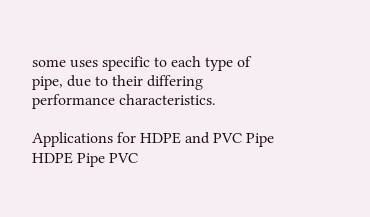some uses specific to each type of pipe, due to their differing performance characteristics.

Applications for HDPE and PVC Pipe
HDPE Pipe PVC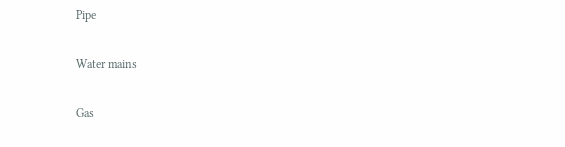Pipe

Water mains

Gas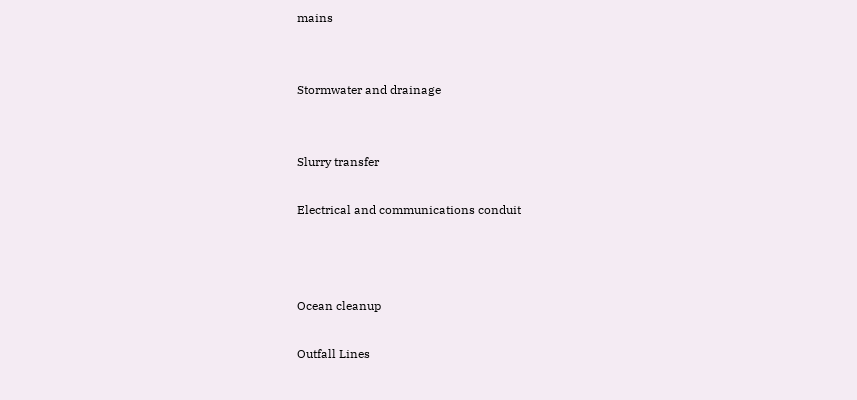mains


Stormwater and drainage


Slurry transfer

Electrical and communications conduit



Ocean cleanup

Outfall Lines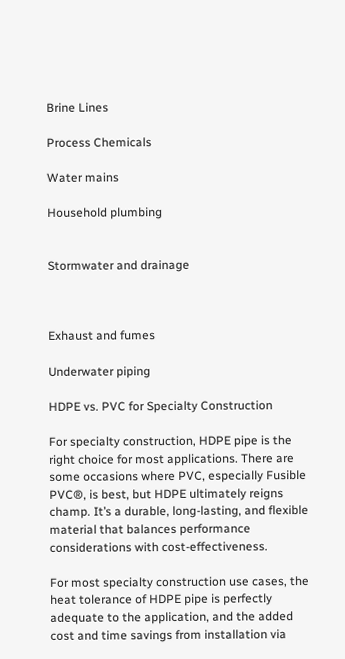Brine Lines

Process Chemicals

Water mains

Household plumbing


Stormwater and drainage



Exhaust and fumes

Underwater piping

HDPE vs. PVC for Specialty Construction

For specialty construction, HDPE pipe is the right choice for most applications. There are some occasions where PVC, especially Fusible PVC®, is best, but HDPE ultimately reigns champ. It’s a durable, long-lasting, and flexible material that balances performance considerations with cost-effectiveness.

For most specialty construction use cases, the heat tolerance of HDPE pipe is perfectly adequate to the application, and the added cost and time savings from installation via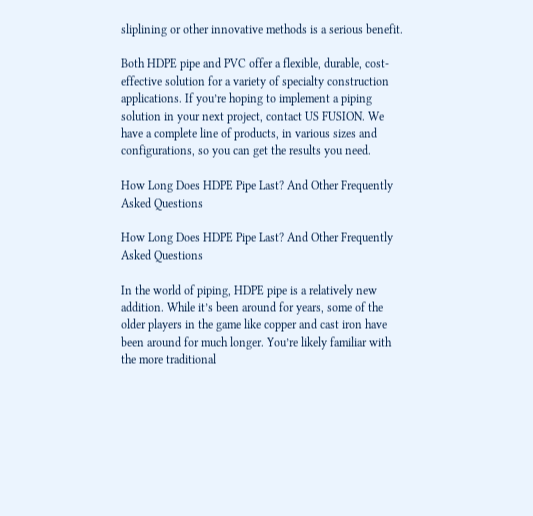sliplining or other innovative methods is a serious benefit.

Both HDPE pipe and PVC offer a flexible, durable, cost-effective solution for a variety of specialty construction applications. If you’re hoping to implement a piping solution in your next project, contact US FUSION. We have a complete line of products, in various sizes and configurations, so you can get the results you need.

How Long Does HDPE Pipe Last? And Other Frequently Asked Questions

How Long Does HDPE Pipe Last? And Other Frequently Asked Questions

In the world of piping, HDPE pipe is a relatively new addition. While it’s been around for years, some of the older players in the game like copper and cast iron have been around for much longer. You’re likely familiar with the more traditional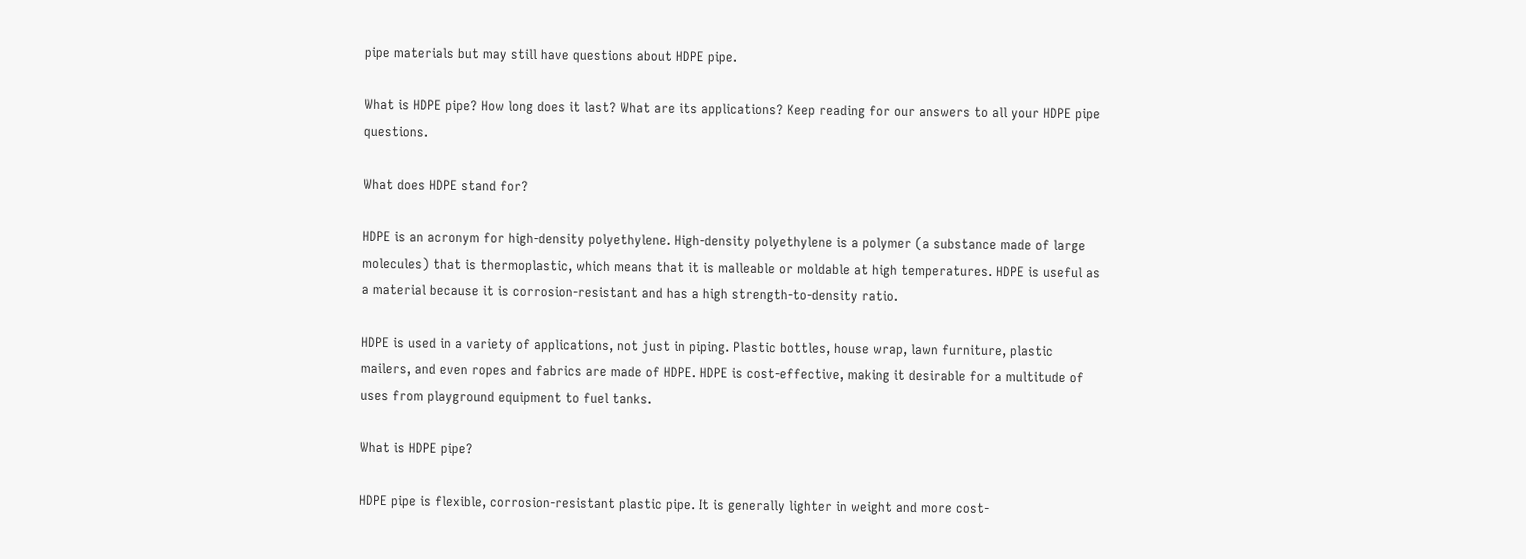pipe materials but may still have questions about HDPE pipe.

What is HDPE pipe? How long does it last? What are its applications? Keep reading for our answers to all your HDPE pipe questions.

What does HDPE stand for?

HDPE is an acronym for high-density polyethylene. High-density polyethylene is a polymer (a substance made of large molecules) that is thermoplastic, which means that it is malleable or moldable at high temperatures. HDPE is useful as a material because it is corrosion-resistant and has a high strength-to-density ratio.

HDPE is used in a variety of applications, not just in piping. Plastic bottles, house wrap, lawn furniture, plastic mailers, and even ropes and fabrics are made of HDPE. HDPE is cost-effective, making it desirable for a multitude of uses from playground equipment to fuel tanks.

What is HDPE pipe?

HDPE pipe is flexible, corrosion-resistant plastic pipe. It is generally lighter in weight and more cost-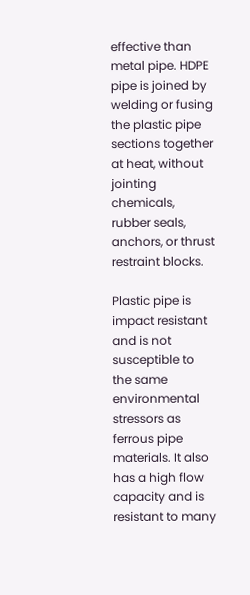effective than metal pipe. HDPE pipe is joined by welding or fusing the plastic pipe sections together at heat, without jointing chemicals, rubber seals, anchors, or thrust restraint blocks.

Plastic pipe is impact resistant and is not susceptible to the same environmental stressors as ferrous pipe materials. It also has a high flow capacity and is resistant to many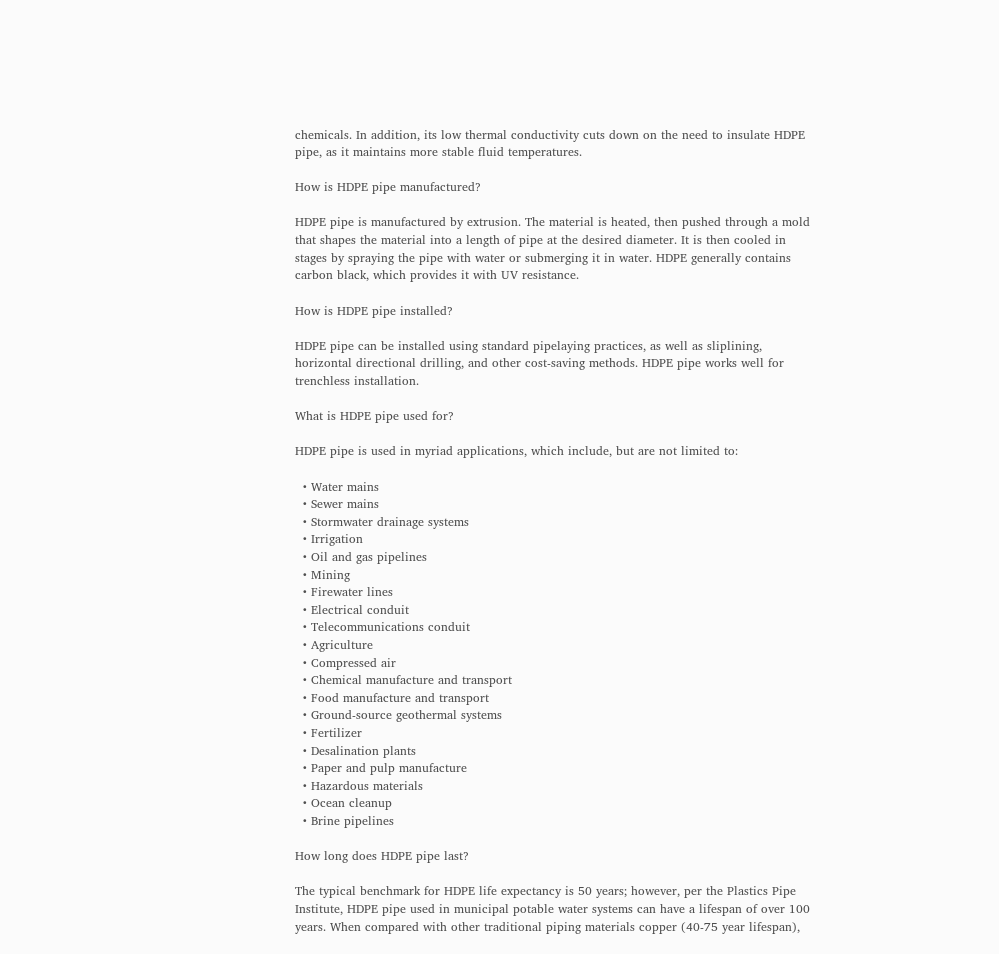chemicals. In addition, its low thermal conductivity cuts down on the need to insulate HDPE pipe, as it maintains more stable fluid temperatures.

How is HDPE pipe manufactured?

HDPE pipe is manufactured by extrusion. The material is heated, then pushed through a mold that shapes the material into a length of pipe at the desired diameter. It is then cooled in stages by spraying the pipe with water or submerging it in water. HDPE generally contains carbon black, which provides it with UV resistance.

How is HDPE pipe installed?

HDPE pipe can be installed using standard pipelaying practices, as well as sliplining, horizontal directional drilling, and other cost-saving methods. HDPE pipe works well for trenchless installation.

What is HDPE pipe used for?

HDPE pipe is used in myriad applications, which include, but are not limited to:

  • Water mains
  • Sewer mains
  • Stormwater drainage systems
  • Irrigation
  • Oil and gas pipelines
  • Mining
  • Firewater lines
  • Electrical conduit
  • Telecommunications conduit
  • Agriculture
  • Compressed air
  • Chemical manufacture and transport
  • Food manufacture and transport
  • Ground-source geothermal systems
  • Fertilizer
  • Desalination plants
  • Paper and pulp manufacture
  • Hazardous materials
  • Ocean cleanup
  • Brine pipelines

How long does HDPE pipe last?

The typical benchmark for HDPE life expectancy is 50 years; however, per the Plastics Pipe Institute, HDPE pipe used in municipal potable water systems can have a lifespan of over 100 years. When compared with other traditional piping materials copper (40-75 year lifespan),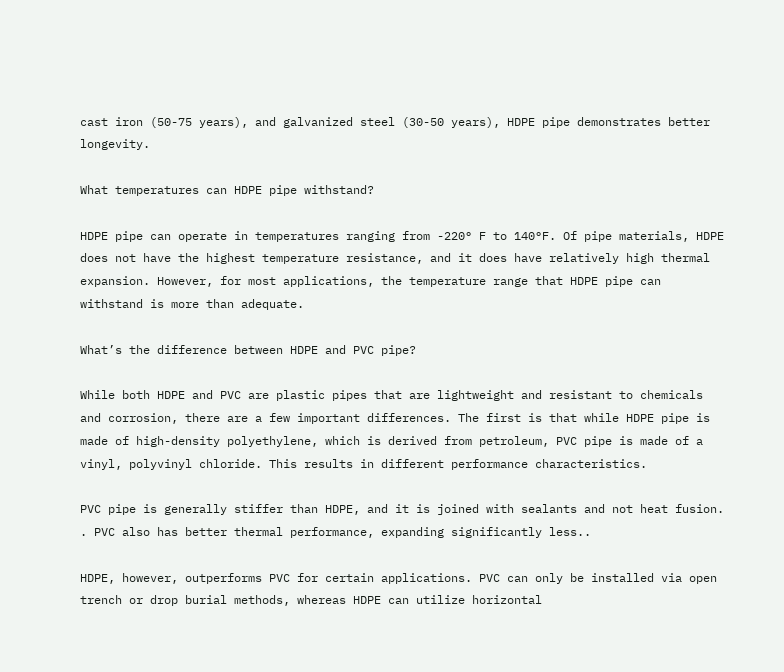cast iron (50-75 years), and galvanized steel (30-50 years), HDPE pipe demonstrates better longevity.

What temperatures can HDPE pipe withstand?

HDPE pipe can operate in temperatures ranging from -220° F to 140°F. Of pipe materials, HDPE does not have the highest temperature resistance, and it does have relatively high thermal expansion. However, for most applications, the temperature range that HDPE pipe can withstand is more than adequate.

What’s the difference between HDPE and PVC pipe?

While both HDPE and PVC are plastic pipes that are lightweight and resistant to chemicals and corrosion, there are a few important differences. The first is that while HDPE pipe is made of high-density polyethylene, which is derived from petroleum, PVC pipe is made of a vinyl, polyvinyl chloride. This results in different performance characteristics.

PVC pipe is generally stiffer than HDPE, and it is joined with sealants and not heat fusion. . PVC also has better thermal performance, expanding significantly less..

HDPE, however, outperforms PVC for certain applications. PVC can only be installed via open trench or drop burial methods, whereas HDPE can utilize horizontal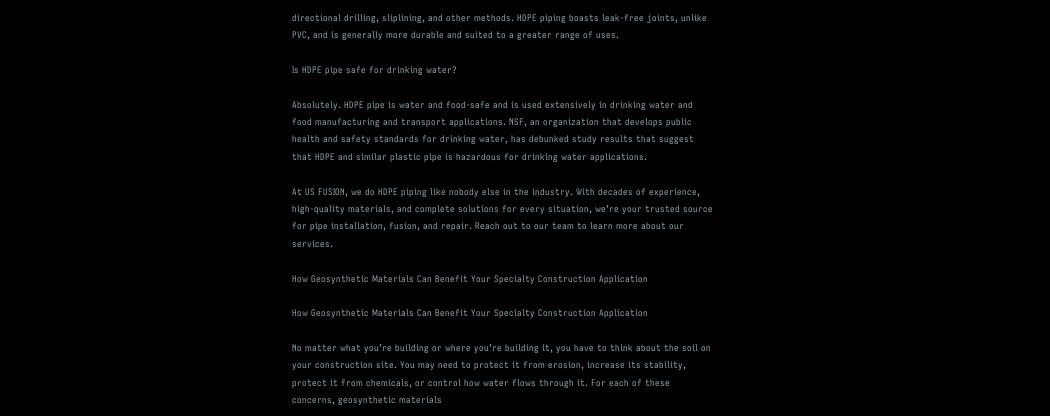directional drilling, sliplining, and other methods. HDPE piping boasts leak-free joints, unlike PVC, and is generally more durable and suited to a greater range of uses.

Is HDPE pipe safe for drinking water?

Absolutely. HDPE pipe is water and food-safe and is used extensively in drinking water and food manufacturing and transport applications. NSF, an organization that develops public health and safety standards for drinking water, has debunked study results that suggest that HDPE and similar plastic pipe is hazardous for drinking water applications.

At US FUSION, we do HDPE piping like nobody else in the industry. With decades of experience, high-quality materials, and complete solutions for every situation, we’re your trusted source for pipe installation, fusion, and repair. Reach out to our team to learn more about our services.

How Geosynthetic Materials Can Benefit Your Specialty Construction Application

How Geosynthetic Materials Can Benefit Your Specialty Construction Application

No matter what you’re building or where you’re building it, you have to think about the soil on your construction site. You may need to protect it from erosion, increase its stability, protect it from chemicals, or control how water flows through it. For each of these concerns, geosynthetic materials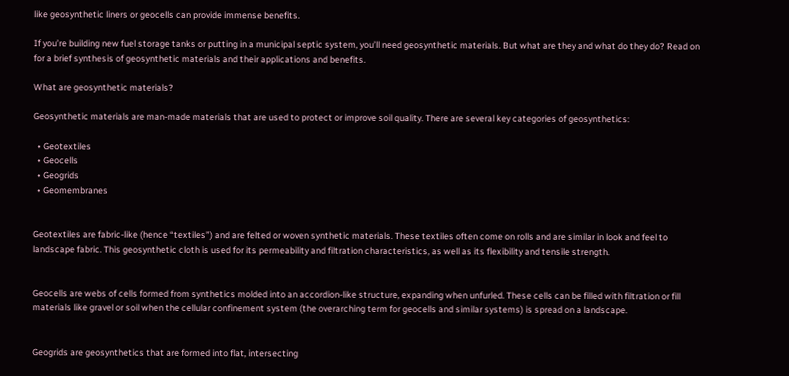like geosynthetic liners or geocells can provide immense benefits.

If you’re building new fuel storage tanks or putting in a municipal septic system, you’ll need geosynthetic materials. But what are they and what do they do? Read on for a brief synthesis of geosynthetic materials and their applications and benefits.

What are geosynthetic materials?

Geosynthetic materials are man-made materials that are used to protect or improve soil quality. There are several key categories of geosynthetics:

  • Geotextiles
  • Geocells
  • Geogrids
  • Geomembranes


Geotextiles are fabric-like (hence “textiles”) and are felted or woven synthetic materials. These textiles often come on rolls and are similar in look and feel to landscape fabric. This geosynthetic cloth is used for its permeability and filtration characteristics, as well as its flexibility and tensile strength.


Geocells are webs of cells formed from synthetics molded into an accordion-like structure, expanding when unfurled. These cells can be filled with filtration or fill materials like gravel or soil when the cellular confinement system (the overarching term for geocells and similar systems) is spread on a landscape.


Geogrids are geosynthetics that are formed into flat, intersecting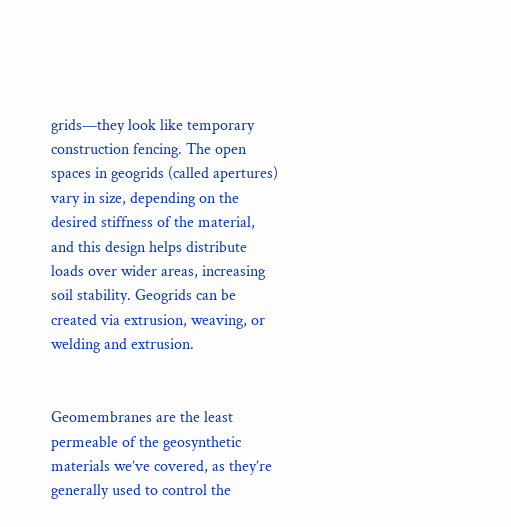grids—they look like temporary construction fencing. The open spaces in geogrids (called apertures) vary in size, depending on the desired stiffness of the material, and this design helps distribute loads over wider areas, increasing soil stability. Geogrids can be created via extrusion, weaving, or welding and extrusion.


Geomembranes are the least permeable of the geosynthetic materials we’ve covered, as they’re generally used to control the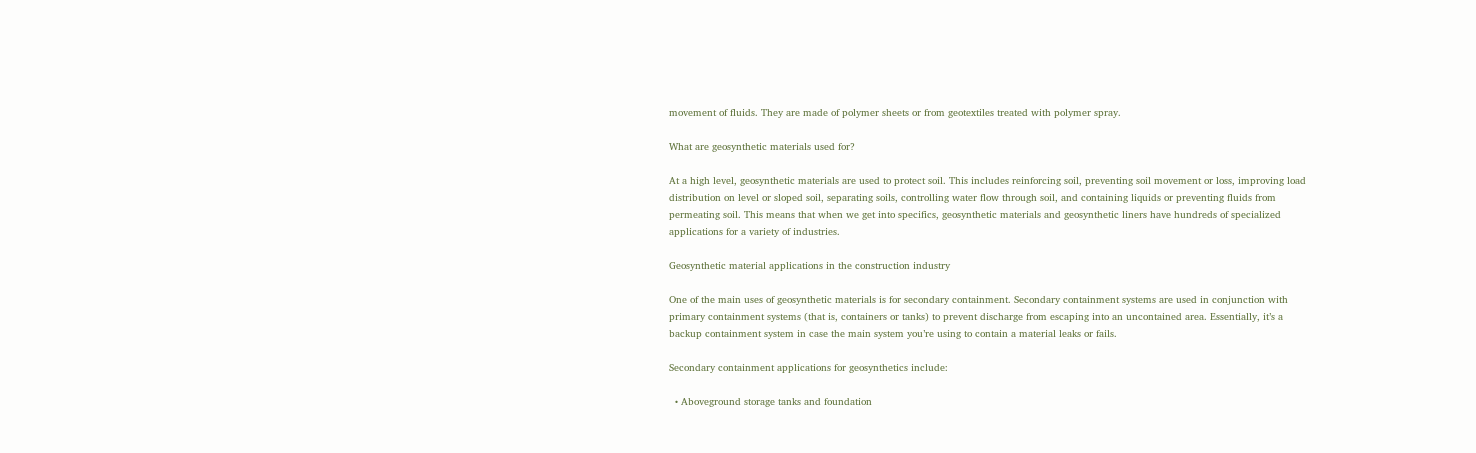movement of fluids. They are made of polymer sheets or from geotextiles treated with polymer spray.

What are geosynthetic materials used for?

At a high level, geosynthetic materials are used to protect soil. This includes reinforcing soil, preventing soil movement or loss, improving load distribution on level or sloped soil, separating soils, controlling water flow through soil, and containing liquids or preventing fluids from permeating soil. This means that when we get into specifics, geosynthetic materials and geosynthetic liners have hundreds of specialized applications for a variety of industries.

Geosynthetic material applications in the construction industry

One of the main uses of geosynthetic materials is for secondary containment. Secondary containment systems are used in conjunction with primary containment systems (that is, containers or tanks) to prevent discharge from escaping into an uncontained area. Essentially, it’s a backup containment system in case the main system you’re using to contain a material leaks or fails.

Secondary containment applications for geosynthetics include:

  • Aboveground storage tanks and foundation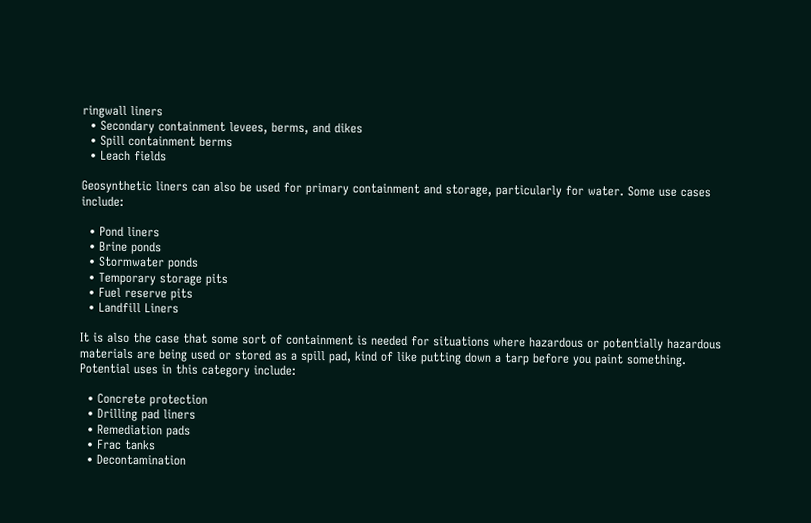ringwall liners
  • Secondary containment levees, berms, and dikes
  • Spill containment berms
  • Leach fields

Geosynthetic liners can also be used for primary containment and storage, particularly for water. Some use cases include:

  • Pond liners
  • Brine ponds
  • Stormwater ponds
  • Temporary storage pits
  • Fuel reserve pits
  • Landfill Liners

It is also the case that some sort of containment is needed for situations where hazardous or potentially hazardous materials are being used or stored as a spill pad, kind of like putting down a tarp before you paint something. Potential uses in this category include:

  • Concrete protection
  • Drilling pad liners
  • Remediation pads
  • Frac tanks
  • Decontamination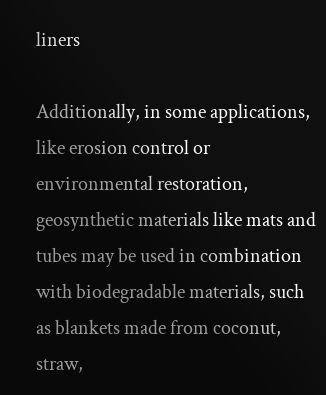liners

Additionally, in some applications, like erosion control or environmental restoration, geosynthetic materials like mats and tubes may be used in combination with biodegradable materials, such as blankets made from coconut, straw,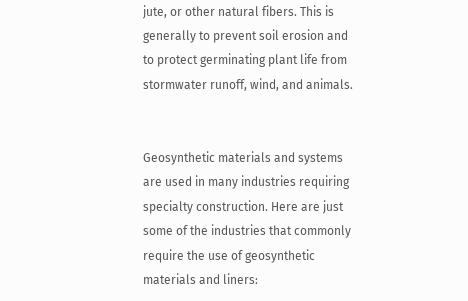jute, or other natural fibers. This is generally to prevent soil erosion and to protect germinating plant life from stormwater runoff, wind, and animals.


Geosynthetic materials and systems are used in many industries requiring specialty construction. Here are just some of the industries that commonly require the use of geosynthetic materials and liners: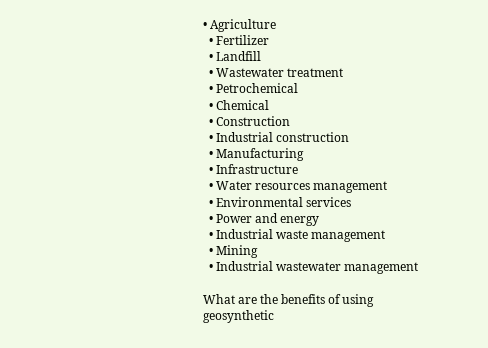• Agriculture
  • Fertilizer
  • Landfill
  • Wastewater treatment
  • Petrochemical
  • Chemical
  • Construction
  • Industrial construction
  • Manufacturing
  • Infrastructure
  • Water resources management
  • Environmental services
  • Power and energy
  • Industrial waste management
  • Mining
  • Industrial wastewater management

What are the benefits of using geosynthetic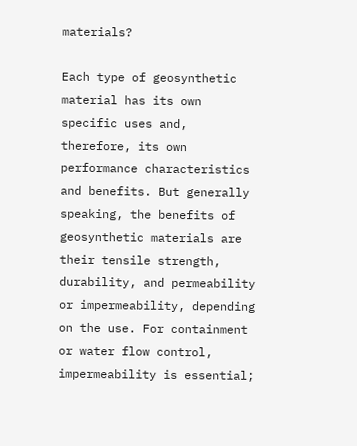materials?

Each type of geosynthetic material has its own specific uses and, therefore, its own performance characteristics and benefits. But generally speaking, the benefits of geosynthetic materials are their tensile strength, durability, and permeability or impermeability, depending on the use. For containment or water flow control, impermeability is essential;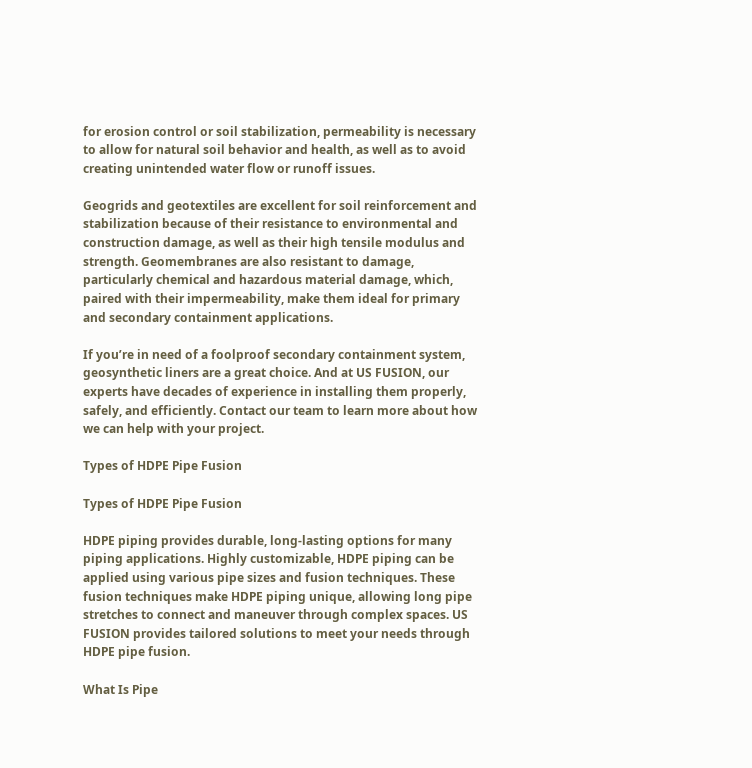for erosion control or soil stabilization, permeability is necessary to allow for natural soil behavior and health, as well as to avoid creating unintended water flow or runoff issues.

Geogrids and geotextiles are excellent for soil reinforcement and stabilization because of their resistance to environmental and construction damage, as well as their high tensile modulus and strength. Geomembranes are also resistant to damage, particularly chemical and hazardous material damage, which, paired with their impermeability, make them ideal for primary and secondary containment applications.

If you’re in need of a foolproof secondary containment system, geosynthetic liners are a great choice. And at US FUSION, our experts have decades of experience in installing them properly, safely, and efficiently. Contact our team to learn more about how we can help with your project.

Types of HDPE Pipe Fusion

Types of HDPE Pipe Fusion

HDPE piping provides durable, long-lasting options for many piping applications. Highly customizable, HDPE piping can be applied using various pipe sizes and fusion techniques. These fusion techniques make HDPE piping unique, allowing long pipe stretches to connect and maneuver through complex spaces. US FUSION provides tailored solutions to meet your needs through HDPE pipe fusion.

What Is Pipe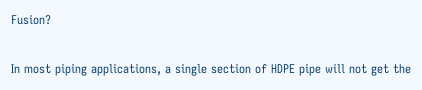Fusion?

In most piping applications, a single section of HDPE pipe will not get the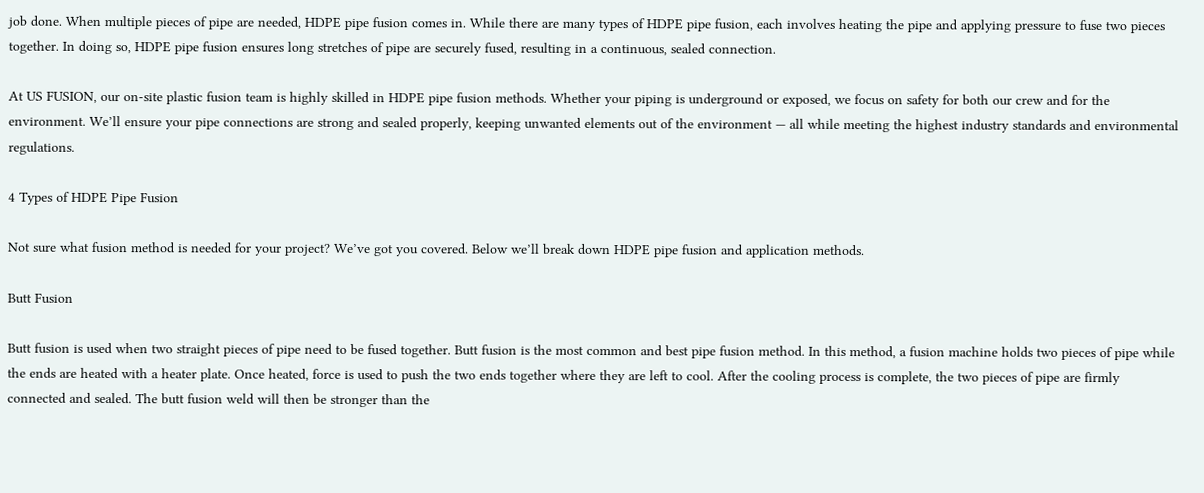job done. When multiple pieces of pipe are needed, HDPE pipe fusion comes in. While there are many types of HDPE pipe fusion, each involves heating the pipe and applying pressure to fuse two pieces together. In doing so, HDPE pipe fusion ensures long stretches of pipe are securely fused, resulting in a continuous, sealed connection.

At US FUSION, our on-site plastic fusion team is highly skilled in HDPE pipe fusion methods. Whether your piping is underground or exposed, we focus on safety for both our crew and for the environment. We’ll ensure your pipe connections are strong and sealed properly, keeping unwanted elements out of the environment — all while meeting the highest industry standards and environmental regulations.

4 Types of HDPE Pipe Fusion

Not sure what fusion method is needed for your project? We’ve got you covered. Below we’ll break down HDPE pipe fusion and application methods.

Butt Fusion

Butt fusion is used when two straight pieces of pipe need to be fused together. Butt fusion is the most common and best pipe fusion method. In this method, a fusion machine holds two pieces of pipe while the ends are heated with a heater plate. Once heated, force is used to push the two ends together where they are left to cool. After the cooling process is complete, the two pieces of pipe are firmly connected and sealed. The butt fusion weld will then be stronger than the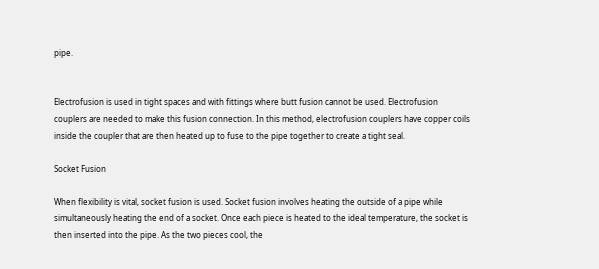pipe.


Electrofusion is used in tight spaces and with fittings where butt fusion cannot be used. Electrofusion couplers are needed to make this fusion connection. In this method, electrofusion couplers have copper coils inside the coupler that are then heated up to fuse to the pipe together to create a tight seal.

Socket Fusion

When flexibility is vital, socket fusion is used. Socket fusion involves heating the outside of a pipe while simultaneously heating the end of a socket. Once each piece is heated to the ideal temperature, the socket is then inserted into the pipe. As the two pieces cool, the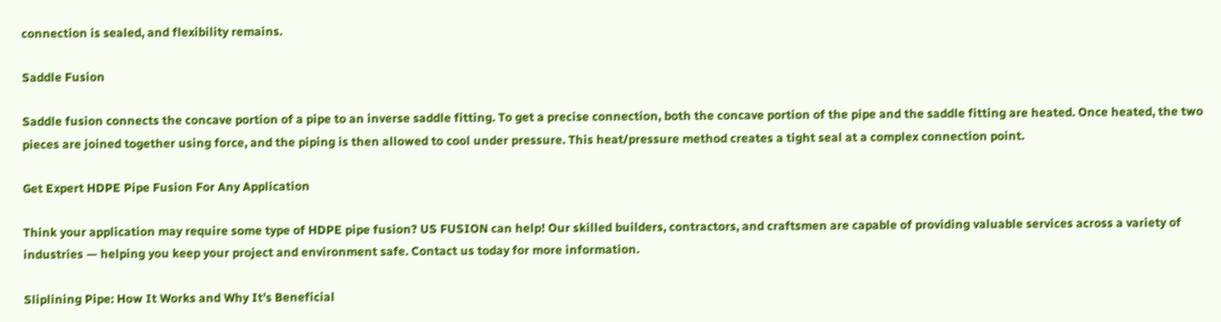connection is sealed, and flexibility remains.

Saddle Fusion

Saddle fusion connects the concave portion of a pipe to an inverse saddle fitting. To get a precise connection, both the concave portion of the pipe and the saddle fitting are heated. Once heated, the two pieces are joined together using force, and the piping is then allowed to cool under pressure. This heat/pressure method creates a tight seal at a complex connection point.

Get Expert HDPE Pipe Fusion For Any Application

Think your application may require some type of HDPE pipe fusion? US FUSION can help! Our skilled builders, contractors, and craftsmen are capable of providing valuable services across a variety of industries — helping you keep your project and environment safe. Contact us today for more information.

Sliplining Pipe: How It Works and Why It’s Beneficial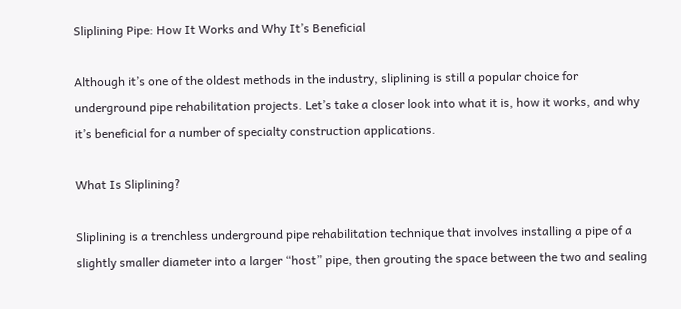Sliplining Pipe: How It Works and Why It’s Beneficial

Although it’s one of the oldest methods in the industry, sliplining is still a popular choice for underground pipe rehabilitation projects. Let’s take a closer look into what it is, how it works, and why it’s beneficial for a number of specialty construction applications.

What Is Sliplining?

Sliplining is a trenchless underground pipe rehabilitation technique that involves installing a pipe of a slightly smaller diameter into a larger “host” pipe, then grouting the space between the two and sealing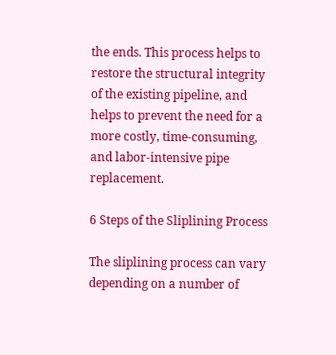the ends. This process helps to restore the structural integrity of the existing pipeline, and helps to prevent the need for a more costly, time-consuming, and labor-intensive pipe replacement.

6 Steps of the Sliplining Process

The sliplining process can vary depending on a number of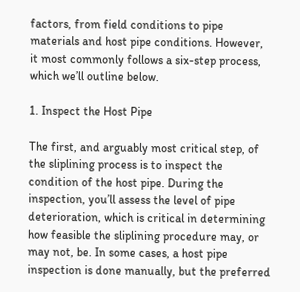factors, from field conditions to pipe materials and host pipe conditions. However, it most commonly follows a six-step process, which we’ll outline below.

1. Inspect the Host Pipe

The first, and arguably most critical step, of the sliplining process is to inspect the condition of the host pipe. During the inspection, you’ll assess the level of pipe deterioration, which is critical in determining how feasible the sliplining procedure may, or may not, be. In some cases, a host pipe inspection is done manually, but the preferred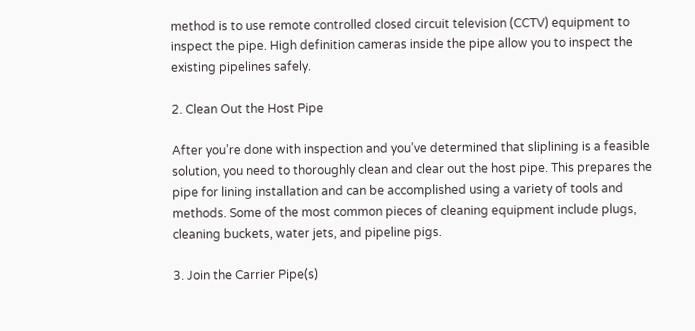method is to use remote controlled closed circuit television (CCTV) equipment to inspect the pipe. High definition cameras inside the pipe allow you to inspect the existing pipelines safely.

2. Clean Out the Host Pipe

After you’re done with inspection and you’ve determined that sliplining is a feasible solution, you need to thoroughly clean and clear out the host pipe. This prepares the pipe for lining installation and can be accomplished using a variety of tools and methods. Some of the most common pieces of cleaning equipment include plugs, cleaning buckets, water jets, and pipeline pigs.

3. Join the Carrier Pipe(s)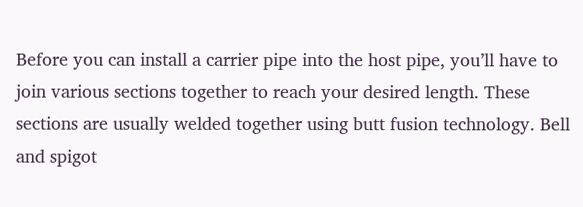Before you can install a carrier pipe into the host pipe, you’ll have to join various sections together to reach your desired length. These sections are usually welded together using butt fusion technology. Bell and spigot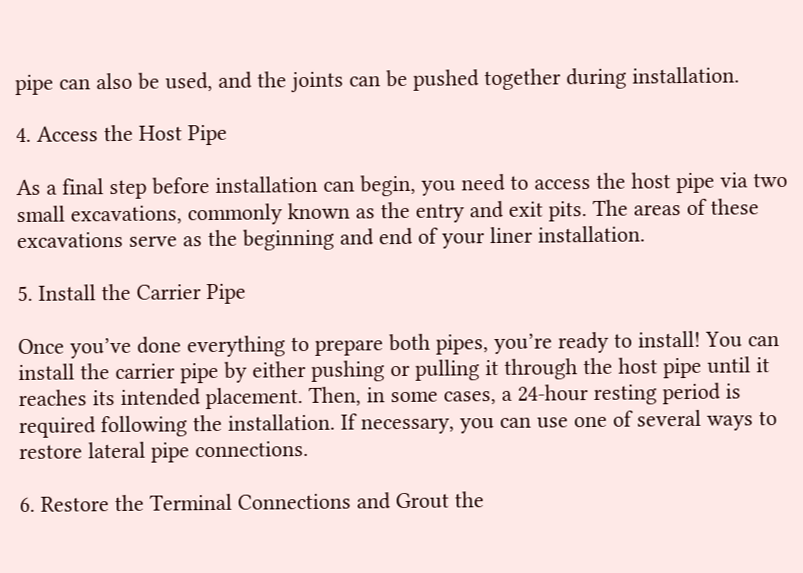pipe can also be used, and the joints can be pushed together during installation.

4. Access the Host Pipe

As a final step before installation can begin, you need to access the host pipe via two small excavations, commonly known as the entry and exit pits. The areas of these excavations serve as the beginning and end of your liner installation.

5. Install the Carrier Pipe

Once you’ve done everything to prepare both pipes, you’re ready to install! You can install the carrier pipe by either pushing or pulling it through the host pipe until it reaches its intended placement. Then, in some cases, a 24-hour resting period is required following the installation. If necessary, you can use one of several ways to restore lateral pipe connections.

6. Restore the Terminal Connections and Grout the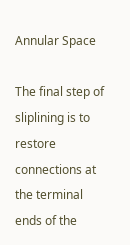Annular Space

The final step of sliplining is to restore connections at the terminal ends of the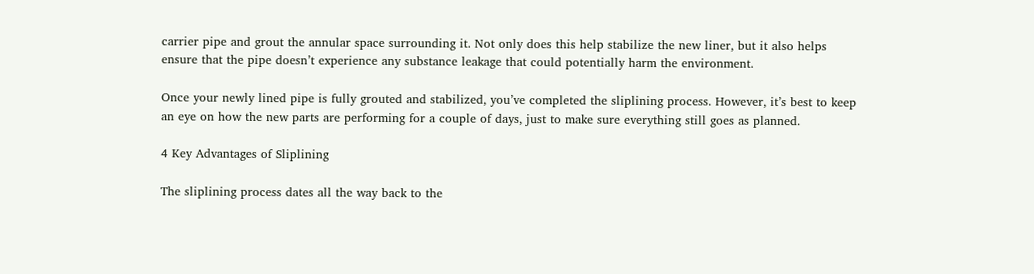carrier pipe and grout the annular space surrounding it. Not only does this help stabilize the new liner, but it also helps ensure that the pipe doesn’t experience any substance leakage that could potentially harm the environment.

Once your newly lined pipe is fully grouted and stabilized, you’ve completed the sliplining process. However, it’s best to keep an eye on how the new parts are performing for a couple of days, just to make sure everything still goes as planned.

4 Key Advantages of Sliplining

The sliplining process dates all the way back to the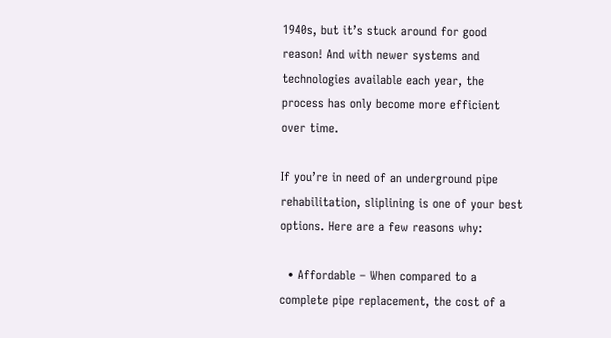1940s, but it’s stuck around for good reason! And with newer systems and technologies available each year, the process has only become more efficient over time.

If you’re in need of an underground pipe rehabilitation, sliplining is one of your best options. Here are a few reasons why:

  • Affordable – When compared to a complete pipe replacement, the cost of a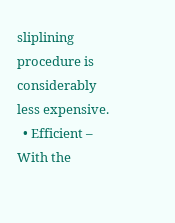sliplining procedure is considerably less expensive.
  • Efficient – With the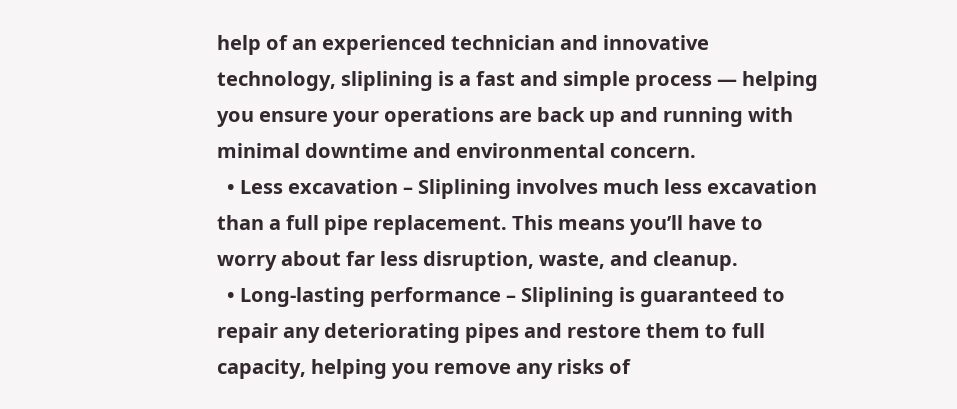help of an experienced technician and innovative technology, sliplining is a fast and simple process — helping you ensure your operations are back up and running with minimal downtime and environmental concern.
  • Less excavation – Sliplining involves much less excavation than a full pipe replacement. This means you’ll have to worry about far less disruption, waste, and cleanup.
  • Long-lasting performance – Sliplining is guaranteed to repair any deteriorating pipes and restore them to full capacity, helping you remove any risks of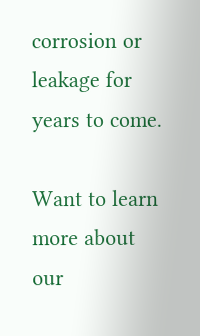corrosion or leakage for years to come.

Want to learn more about our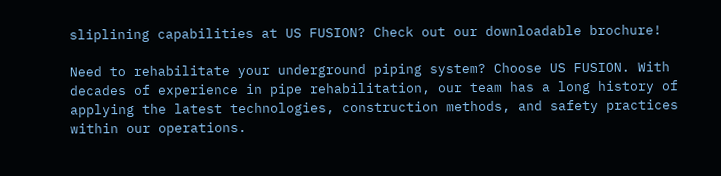sliplining capabilities at US FUSION? Check out our downloadable brochure!

Need to rehabilitate your underground piping system? Choose US FUSION. With decades of experience in pipe rehabilitation, our team has a long history of applying the latest technologies, construction methods, and safety practices within our operations.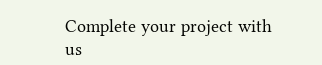Complete your project with us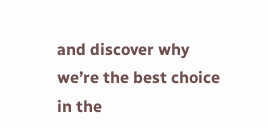and discover why we’re the best choice in the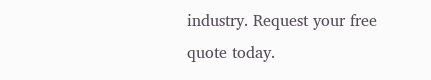industry. Request your free quote today.